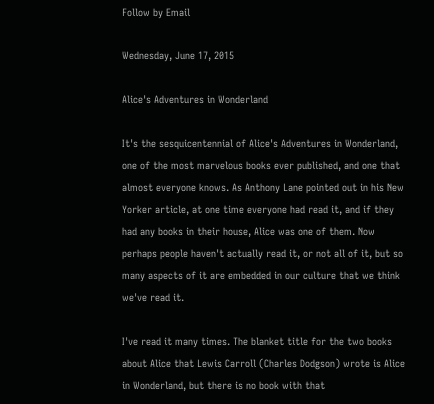Follow by Email

Wednesday, June 17, 2015

Alice's Adventures in Wonderland

It's the sesquicentennial of Alice's Adventures in Wonderland, one of the most marvelous books ever published, and one that almost everyone knows. As Anthony Lane pointed out in his New Yorker article, at one time everyone had read it, and if they had any books in their house, Alice was one of them. Now perhaps people haven't actually read it, or not all of it, but so many aspects of it are embedded in our culture that we think we've read it.

I've read it many times. The blanket title for the two books about Alice that Lewis Carroll (Charles Dodgson) wrote is Alice in Wonderland, but there is no book with that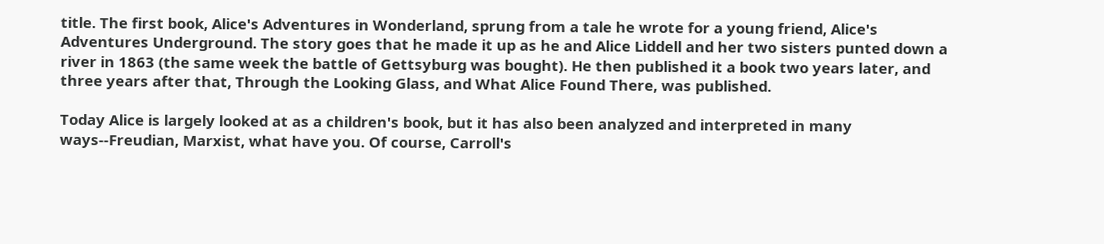title. The first book, Alice's Adventures in Wonderland, sprung from a tale he wrote for a young friend, Alice's Adventures Underground. The story goes that he made it up as he and Alice Liddell and her two sisters punted down a river in 1863 (the same week the battle of Gettsyburg was bought). He then published it a book two years later, and three years after that, Through the Looking Glass, and What Alice Found There, was published.

Today Alice is largely looked at as a children's book, but it has also been analyzed and interpreted in many ways--Freudian, Marxist, what have you. Of course, Carroll's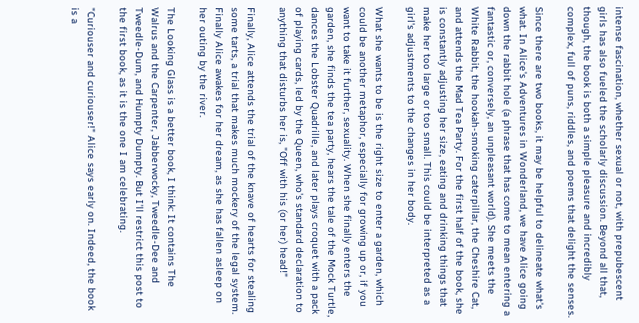intense fascination, whether sexual or not, with prepubescent girls has also fueled the scholarly discussion. Beyond all that, though, the book is both a simple pleasure and incredibly complex, full of puns, riddles, and poems that delight the senses.

Since there are two books, it may be helpful to delineate what's what. In Alice's Adventures in Wonderland, we have Alice going down the rabbit hole (a phrase that has come to mean entering a fantastic or, conversely, an unpleasant world). She meets the White Rabbit, the hookah-smoking caterpillar, the Cheshire Cat, and attends the Mad Tea Party. For the first half of the book, she is constantly adjusting her size, eating and drinking things that make her too large or too small. This could be interpreted as a girl's adjustments to the changes in her body.

What she wants to be is the right size to enter a garden, which could be another metaphor, especially for growing up or, if you want to take it further, sexuality. When she finally enters the garden, she finds the tea party, hears the tale of the Mock Turtle, dances the Lobster Quadrille, and later plays croquet with a pack of playing cards, led by the Queen, who's standard declaration to anything that disturbs her is, "Off with his (or her) head!"

Finally, Alice attends the trial of the knave of hearts for stealing some tarts, a trial that makes much mockery of the legal system. Finally Alice awakes for her dream, as she has fallen asleep on her outing by the river.

The Looking Glass is a better book, I think: It contains The Walrus and the Carpenter, Jabberwocky, Tweedle-Dee and Tweedle-Dum, and Humpty Dumpty. But I'll restrict this post to the first book, as it is the one I am celebrating.

"Curiouser and curiouser!" Alice says early on. Indeed, the book is a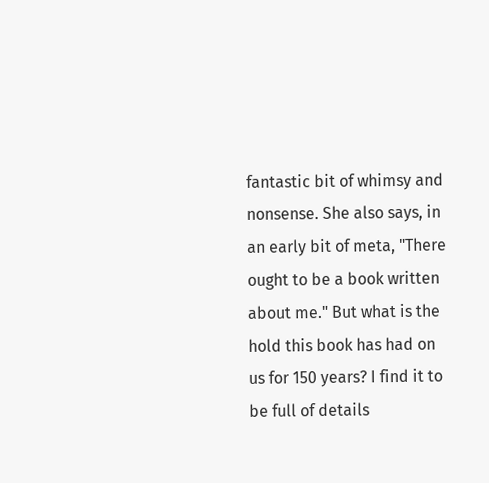fantastic bit of whimsy and nonsense. She also says, in an early bit of meta, "There ought to be a book written about me." But what is the hold this book has had on us for 150 years? I find it to be full of details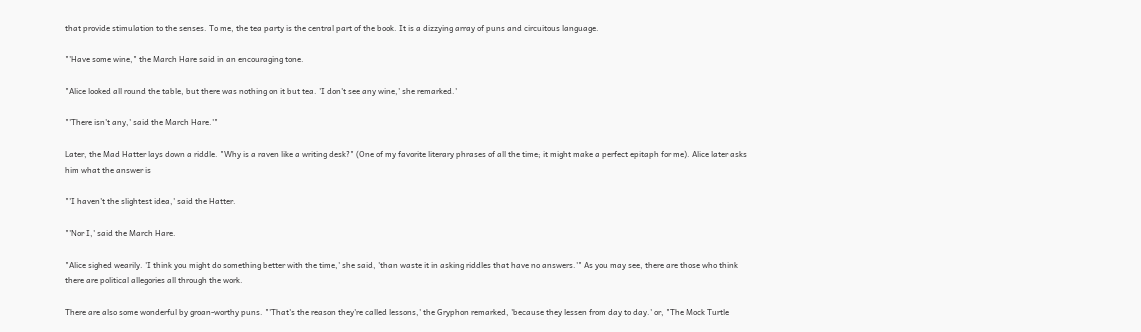that provide stimulation to the senses. To me, the tea party is the central part of the book. It is a dizzying array of puns and circuitous language.

"'Have some wine," the March Hare said in an encouraging tone.

"Alice looked all round the table, but there was nothing on it but tea. 'I don't see any wine,' she remarked.'

"'There isn't any,' said the March Hare.'"

Later, the Mad Hatter lays down a riddle. "Why is a raven like a writing desk?" (One of my favorite literary phrases of all the time; it might make a perfect epitaph for me). Alice later asks him what the answer is

"'I haven't the slightest idea,' said the Hatter.

"'Nor I,' said the March Hare.

"Alice sighed wearily. 'I think you might do something better with the time,' she said, 'than waste it in asking riddles that have no answers.'" As you may see, there are those who think there are political allegories all through the work.

There are also some wonderful by groan-worthy puns. "'That's the reason they're called lessons,' the Gryphon remarked, 'because they lessen from day to day.' or, "The Mock Turtle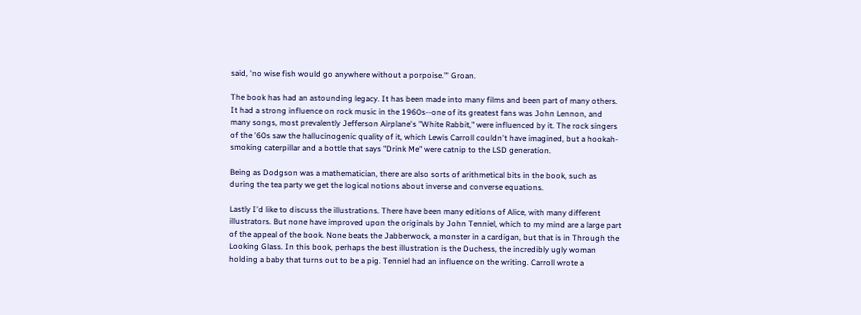said, 'no wise fish would go anywhere without a porpoise."' Groan.

The book has had an astounding legacy. It has been made into many films and been part of many others. It had a strong influence on rock music in the 1960s--one of its greatest fans was John Lennon, and many songs, most prevalently Jefferson Airplane's "White Rabbit," were influenced by it. The rock singers of the '60s saw the hallucinogenic quality of it, which Lewis Carroll couldn't have imagined, but a hookah-smoking caterpillar and a bottle that says "Drink Me" were catnip to the LSD generation.

Being as Dodgson was a mathematician, there are also sorts of arithmetical bits in the book, such as during the tea party we get the logical notions about inverse and converse equations.

Lastly I'd like to discuss the illustrations. There have been many editions of Alice, with many different illustrators. But none have improved upon the originals by John Tenniel, which to my mind are a large part of the appeal of the book. None beats the Jabberwock, a monster in a cardigan, but that is in Through the Looking Glass. In this book, perhaps the best illustration is the Duchess, the incredibly ugly woman holding a baby that turns out to be a pig. Tenniel had an influence on the writing. Carroll wrote a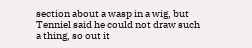section about a wasp in a wig, but Tenniel said he could not draw such a thing, so out it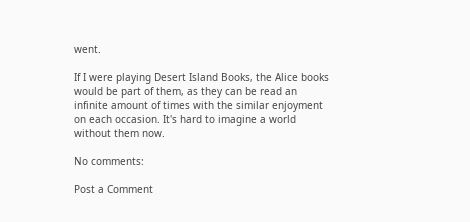went.

If I were playing Desert Island Books, the Alice books would be part of them, as they can be read an infinite amount of times with the similar enjoyment on each occasion. It's hard to imagine a world without them now.

No comments:

Post a Comment